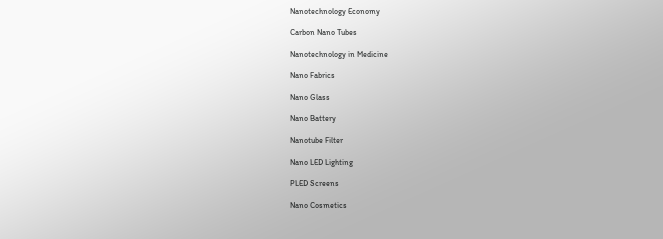Nanotechnology Economy

Carbon Nano Tubes

Nanotechnology in Medicine

Nano Fabrics

Nano Glass

Nano Battery

Nanotube Filter

Nano LED Lighting

PLED Screens

Nano Cosmetics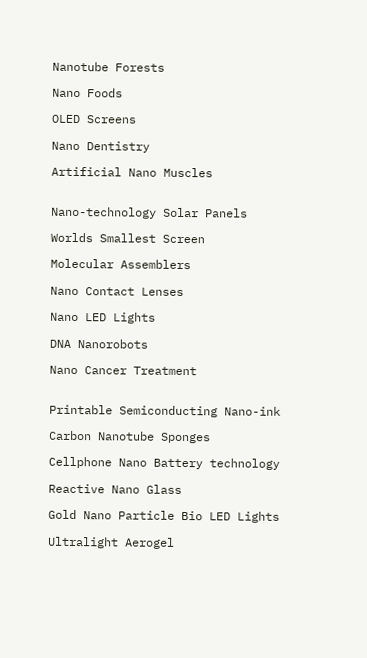Nanotube Forests

Nano Foods

OLED Screens

Nano Dentistry

Artificial Nano Muscles


Nano-technology Solar Panels

Worlds Smallest Screen

Molecular Assemblers

Nano Contact Lenses

Nano LED Lights

DNA Nanorobots

Nano Cancer Treatment


Printable Semiconducting Nano-ink

Carbon Nanotube Sponges

Cellphone Nano Battery technology

Reactive Nano Glass

Gold Nano Particle Bio LED Lights

Ultralight Aerogel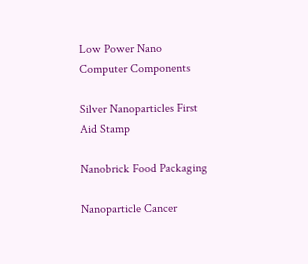Low Power Nano Computer Components

Silver Nanoparticles First Aid Stamp

Nanobrick Food Packaging

Nanoparticle Cancer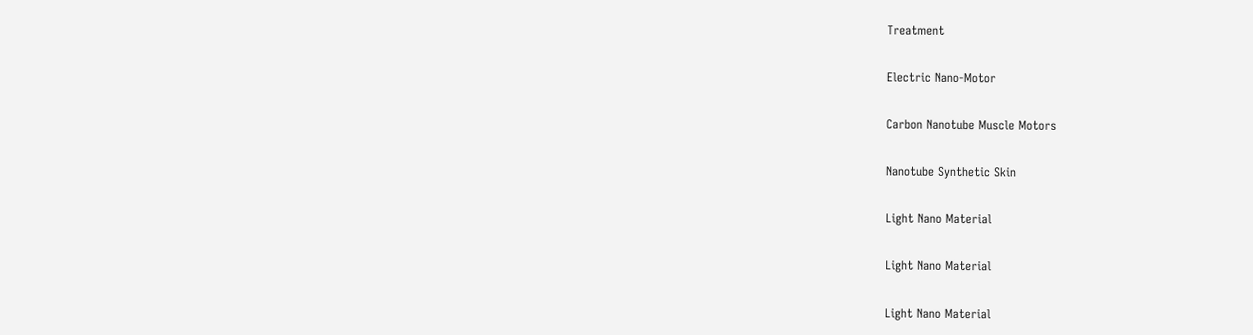Treatment

Electric Nano-Motor

Carbon Nanotube Muscle Motors

Nanotube Synthetic Skin

Light Nano Material

Light Nano Material

Light Nano Material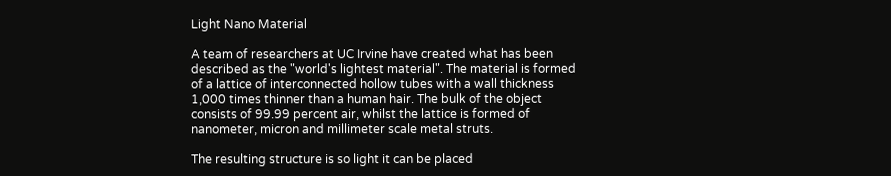Light Nano Material

A team of researchers at UC Irvine have created what has been described as the "world's lightest material". The material is formed of a lattice of interconnected hollow tubes with a wall thickness 1,000 times thinner than a human hair. The bulk of the object consists of 99.99 percent air, whilst the lattice is formed of nanometer, micron and millimeter scale metal struts.

The resulting structure is so light it can be placed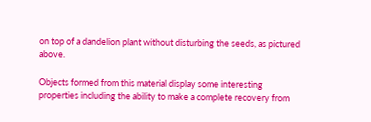on top of a dandelion plant without disturbing the seeds, as pictured above.

Objects formed from this material display some interesting properties including the ability to make a complete recovery from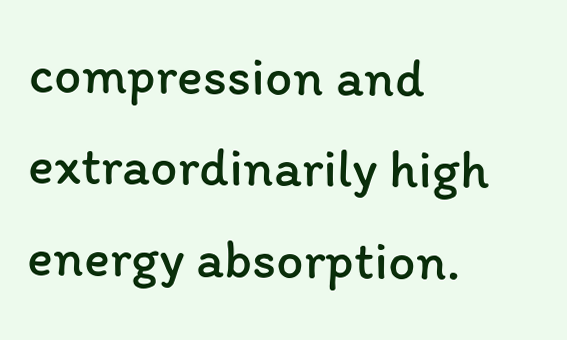compression and extraordinarily high energy absorption.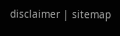disclaimer | sitemap